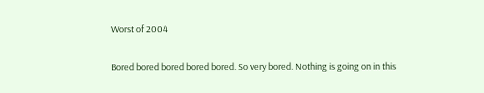Worst of 2004

Bored bored bored bored bored. So very bored. Nothing is going on in this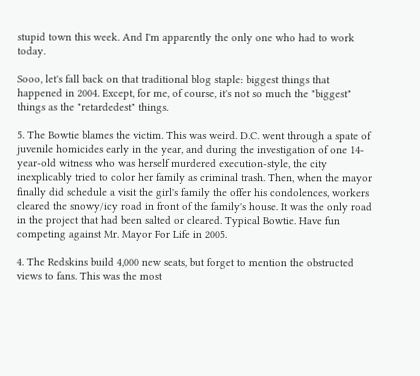stupid town this week. And I'm apparently the only one who had to work today.

Sooo, let's fall back on that traditional blog staple: biggest things that happened in 2004. Except, for me, of course, it's not so much the "biggest" things as the "retardedest" things.

5. The Bowtie blames the victim. This was weird. D.C. went through a spate of juvenile homicides early in the year, and during the investigation of one 14-year-old witness who was herself murdered execution-style, the city inexplicably tried to color her family as criminal trash. Then, when the mayor finally did schedule a visit the girl's family the offer his condolences, workers cleared the snowy/icy road in front of the family's house. It was the only road in the project that had been salted or cleared. Typical Bowtie. Have fun competing against Mr. Mayor For Life in 2005.

4. The Redskins build 4,000 new seats, but forget to mention the obstructed views to fans. This was the most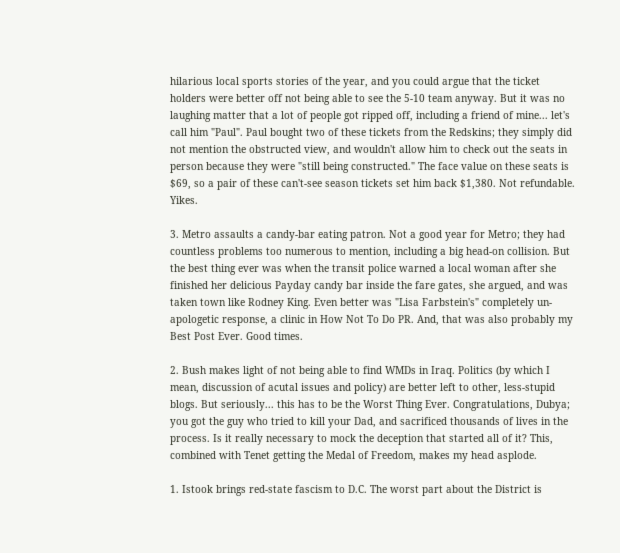hilarious local sports stories of the year, and you could argue that the ticket holders were better off not being able to see the 5-10 team anyway. But it was no laughing matter that a lot of people got ripped off, including a friend of mine... let's call him "Paul". Paul bought two of these tickets from the Redskins; they simply did not mention the obstructed view, and wouldn't allow him to check out the seats in person because they were "still being constructed." The face value on these seats is $69, so a pair of these can't-see season tickets set him back $1,380. Not refundable. Yikes.

3. Metro assaults a candy-bar eating patron. Not a good year for Metro; they had countless problems too numerous to mention, including a big head-on collision. But the best thing ever was when the transit police warned a local woman after she finished her delicious Payday candy bar inside the fare gates, she argued, and was taken town like Rodney King. Even better was "Lisa Farbstein's" completely un-apologetic response, a clinic in How Not To Do PR. And, that was also probably my Best Post Ever. Good times.

2. Bush makes light of not being able to find WMDs in Iraq. Politics (by which I mean, discussion of acutal issues and policy) are better left to other, less-stupid blogs. But seriously... this has to be the Worst Thing Ever. Congratulations, Dubya; you got the guy who tried to kill your Dad, and sacrificed thousands of lives in the process. Is it really necessary to mock the deception that started all of it? This, combined with Tenet getting the Medal of Freedom, makes my head asplode.

1. Istook brings red-state fascism to D.C. The worst part about the District is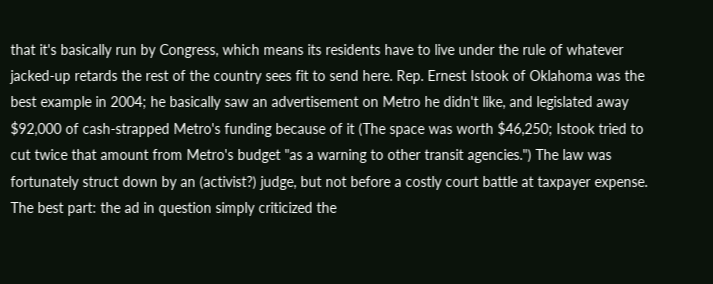that it's basically run by Congress, which means its residents have to live under the rule of whatever jacked-up retards the rest of the country sees fit to send here. Rep. Ernest Istook of Oklahoma was the best example in 2004; he basically saw an advertisement on Metro he didn't like, and legislated away $92,000 of cash-strapped Metro's funding because of it (The space was worth $46,250; Istook tried to cut twice that amount from Metro's budget "as a warning to other transit agencies.") The law was fortunately struct down by an (activist?) judge, but not before a costly court battle at taxpayer expense. The best part: the ad in question simply criticized the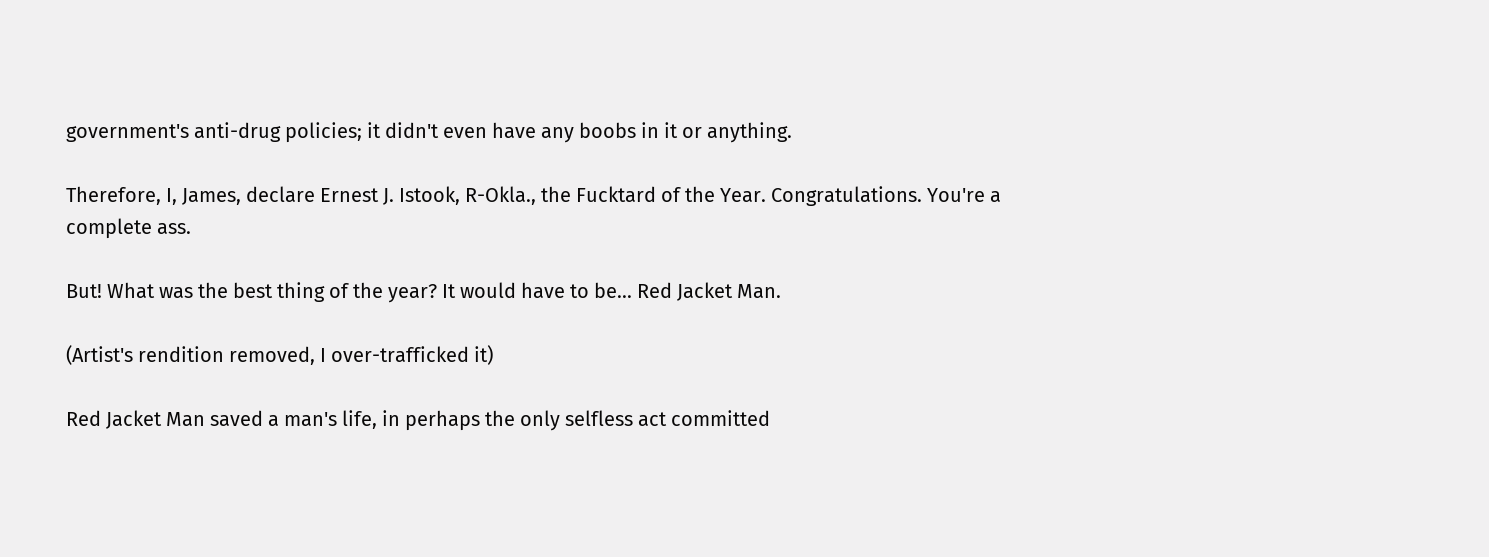government's anti-drug policies; it didn't even have any boobs in it or anything.

Therefore, I, James, declare Ernest J. Istook, R-Okla., the Fucktard of the Year. Congratulations. You're a complete ass.

But! What was the best thing of the year? It would have to be... Red Jacket Man.

(Artist's rendition removed, I over-trafficked it)

Red Jacket Man saved a man's life, in perhaps the only selfless act committed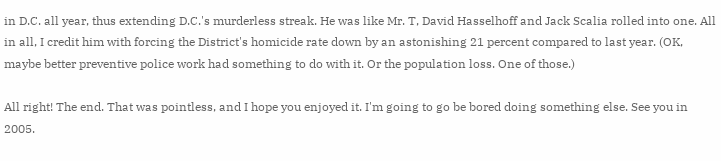in D.C. all year, thus extending D.C.'s murderless streak. He was like Mr. T, David Hasselhoff and Jack Scalia rolled into one. All in all, I credit him with forcing the District's homicide rate down by an astonishing 21 percent compared to last year. (OK, maybe better preventive police work had something to do with it. Or the population loss. One of those.)

All right! The end. That was pointless, and I hope you enjoyed it. I'm going to go be bored doing something else. See you in 2005.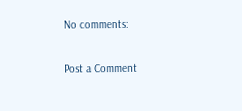No comments:

Post a Comment